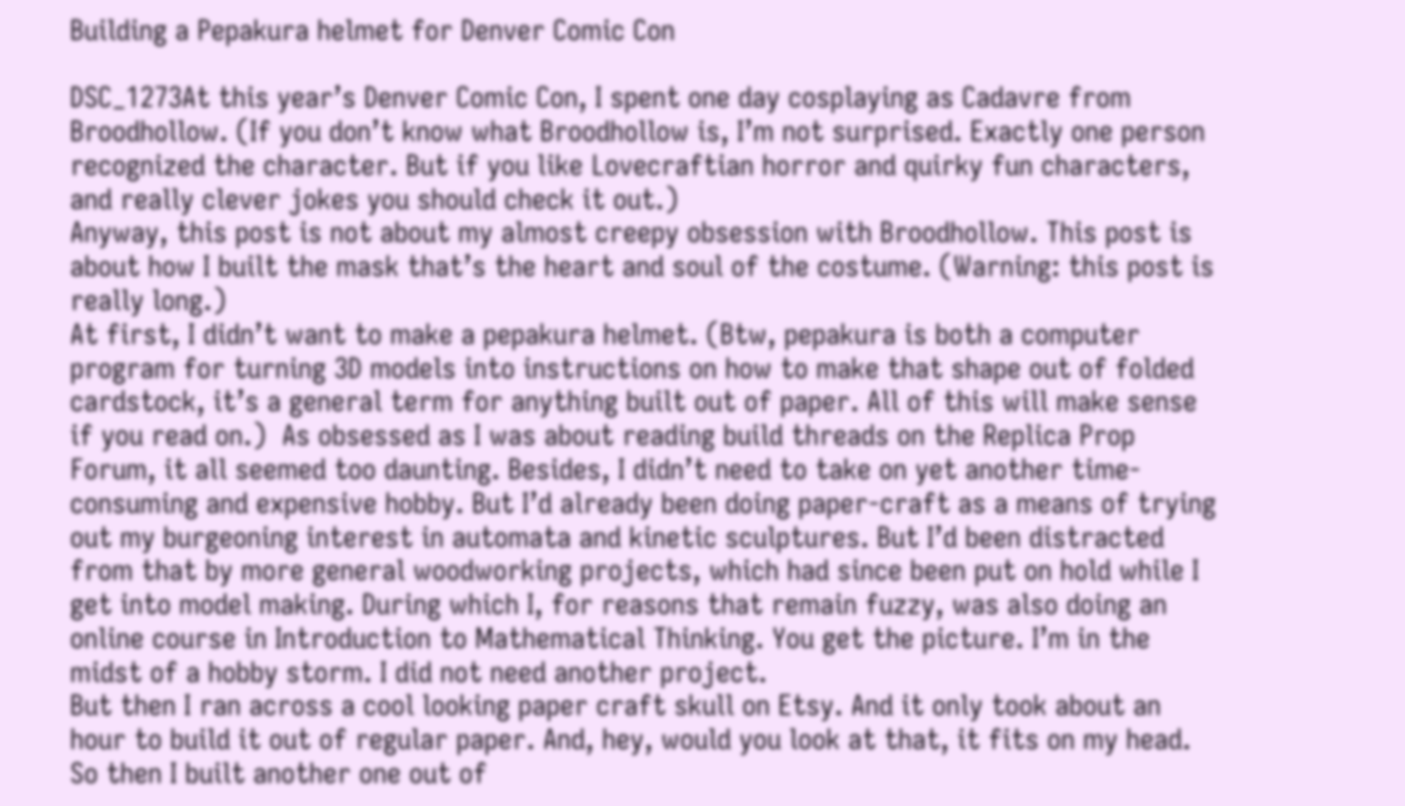Building a Pepakura helmet for Denver Comic Con

DSC_1273At this year’s Denver Comic Con, I spent one day cosplaying as Cadavre from Broodhollow. (If you don’t know what Broodhollow is, I’m not surprised. Exactly one person recognized the character. But if you like Lovecraftian horror and quirky fun characters, and really clever jokes you should check it out.)
Anyway, this post is not about my almost creepy obsession with Broodhollow. This post is about how I built the mask that’s the heart and soul of the costume. (Warning: this post is really long.)
At first, I didn’t want to make a pepakura helmet. (Btw, pepakura is both a computer program for turning 3D models into instructions on how to make that shape out of folded cardstock, it’s a general term for anything built out of paper. All of this will make sense if you read on.)  As obsessed as I was about reading build threads on the Replica Prop Forum, it all seemed too daunting. Besides, I didn’t need to take on yet another time-consuming and expensive hobby. But I’d already been doing paper-craft as a means of trying out my burgeoning interest in automata and kinetic sculptures. But I’d been distracted from that by more general woodworking projects, which had since been put on hold while I get into model making. During which I, for reasons that remain fuzzy, was also doing an online course in Introduction to Mathematical Thinking. You get the picture. I’m in the midst of a hobby storm. I did not need another project.
But then I ran across a cool looking paper craft skull on Etsy. And it only took about an hour to build it out of regular paper. And, hey, would you look at that, it fits on my head. So then I built another one out of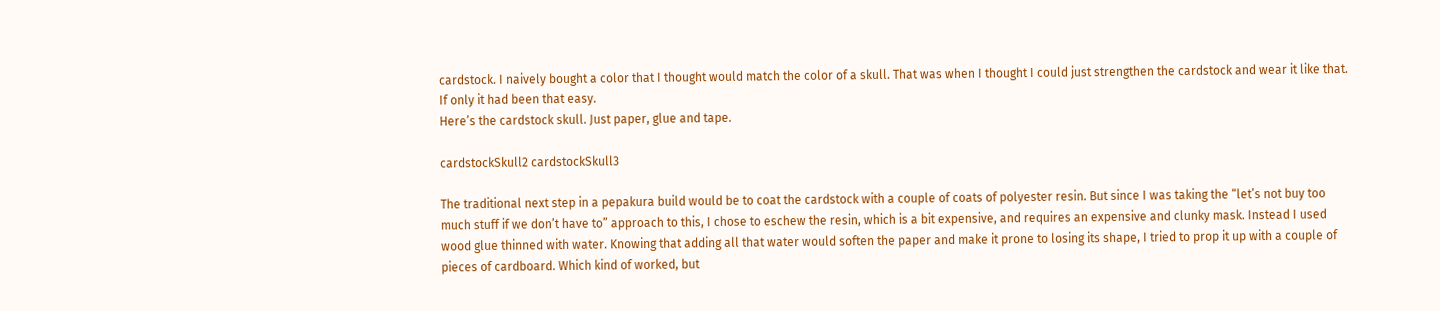cardstock. I naively bought a color that I thought would match the color of a skull. That was when I thought I could just strengthen the cardstock and wear it like that. If only it had been that easy.
Here’s the cardstock skull. Just paper, glue and tape.

cardstockSkull2 cardstockSkull3

The traditional next step in a pepakura build would be to coat the cardstock with a couple of coats of polyester resin. But since I was taking the “let’s not buy too much stuff if we don’t have to” approach to this, I chose to eschew the resin, which is a bit expensive, and requires an expensive and clunky mask. Instead I used wood glue thinned with water. Knowing that adding all that water would soften the paper and make it prone to losing its shape, I tried to prop it up with a couple of pieces of cardboard. Which kind of worked, but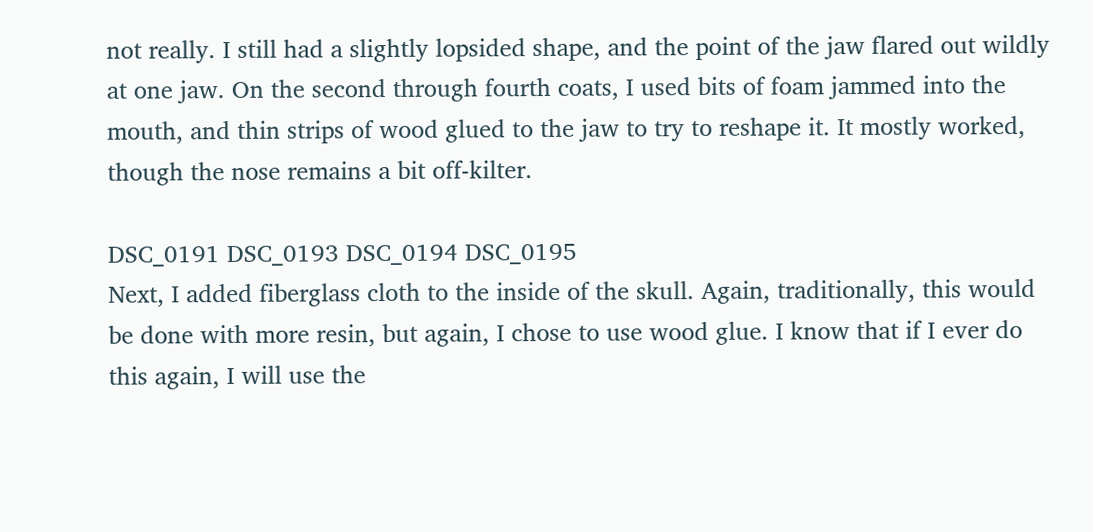not really. I still had a slightly lopsided shape, and the point of the jaw flared out wildly at one jaw. On the second through fourth coats, I used bits of foam jammed into the mouth, and thin strips of wood glued to the jaw to try to reshape it. It mostly worked, though the nose remains a bit off-kilter.

DSC_0191 DSC_0193 DSC_0194 DSC_0195
Next, I added fiberglass cloth to the inside of the skull. Again, traditionally, this would be done with more resin, but again, I chose to use wood glue. I know that if I ever do this again, I will use the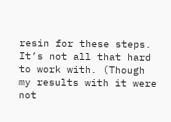resin for these steps. It’s not all that hard to work with. (Though my results with it were not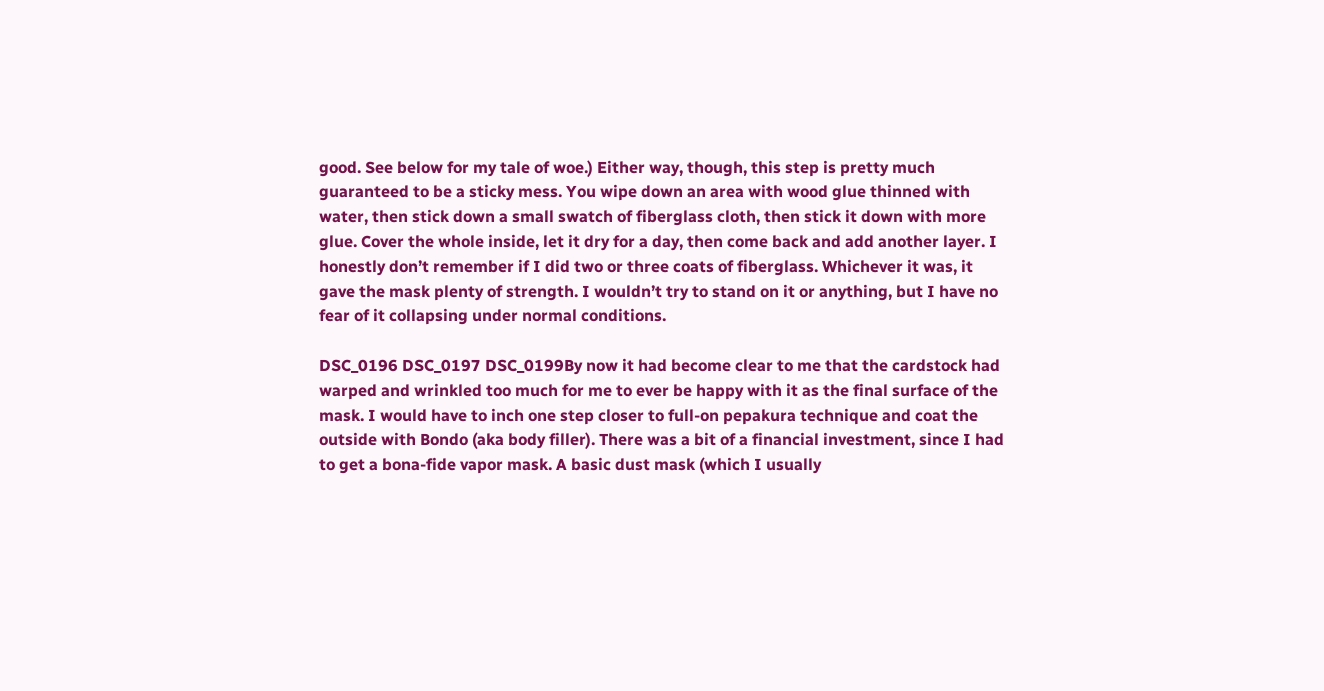good. See below for my tale of woe.) Either way, though, this step is pretty much guaranteed to be a sticky mess. You wipe down an area with wood glue thinned with water, then stick down a small swatch of fiberglass cloth, then stick it down with more glue. Cover the whole inside, let it dry for a day, then come back and add another layer. I honestly don’t remember if I did two or three coats of fiberglass. Whichever it was, it gave the mask plenty of strength. I wouldn’t try to stand on it or anything, but I have no fear of it collapsing under normal conditions.

DSC_0196 DSC_0197 DSC_0199By now it had become clear to me that the cardstock had warped and wrinkled too much for me to ever be happy with it as the final surface of the mask. I would have to inch one step closer to full-on pepakura technique and coat the outside with Bondo (aka body filler). There was a bit of a financial investment, since I had to get a bona-fide vapor mask. A basic dust mask (which I usually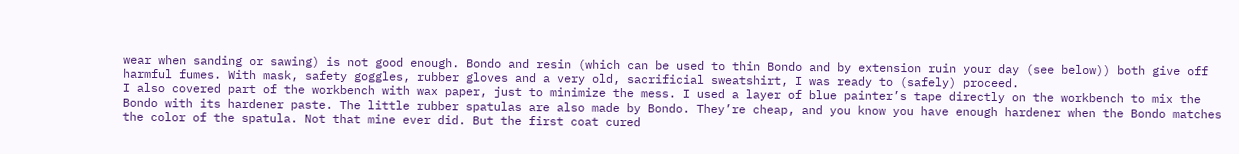wear when sanding or sawing) is not good enough. Bondo and resin (which can be used to thin Bondo and by extension ruin your day (see below)) both give off harmful fumes. With mask, safety goggles, rubber gloves and a very old, sacrificial sweatshirt, I was ready to (safely) proceed.
I also covered part of the workbench with wax paper, just to minimize the mess. I used a layer of blue painter’s tape directly on the workbench to mix the Bondo with its hardener paste. The little rubber spatulas are also made by Bondo. They’re cheap, and you know you have enough hardener when the Bondo matches the color of the spatula. Not that mine ever did. But the first coat cured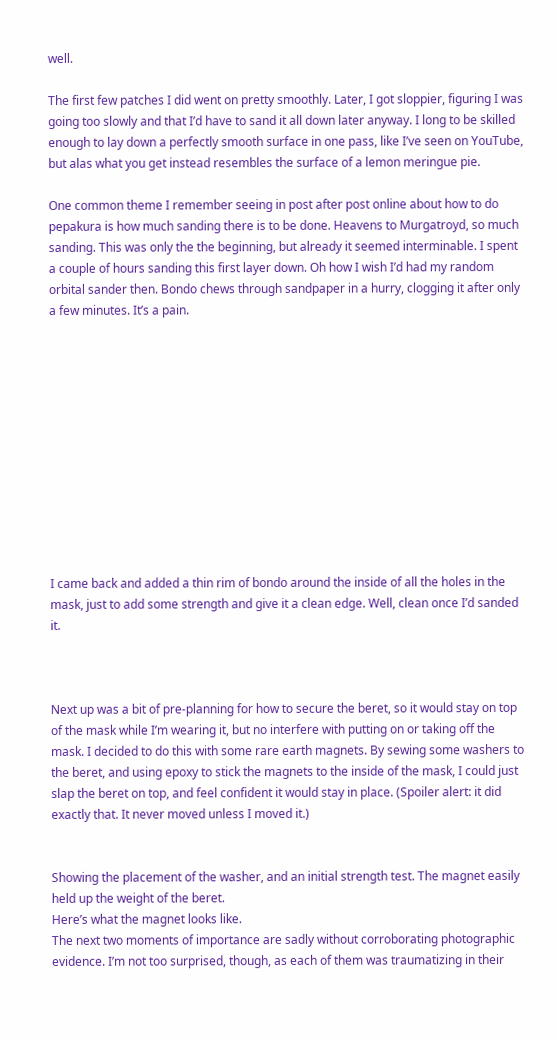well.

The first few patches I did went on pretty smoothly. Later, I got sloppier, figuring I was going too slowly and that I’d have to sand it all down later anyway. I long to be skilled enough to lay down a perfectly smooth surface in one pass, like I’ve seen on YouTube, but alas what you get instead resembles the surface of a lemon meringue pie.

One common theme I remember seeing in post after post online about how to do pepakura is how much sanding there is to be done. Heavens to Murgatroyd, so much sanding. This was only the the beginning, but already it seemed interminable. I spent a couple of hours sanding this first layer down. Oh how I wish I’d had my random orbital sander then. Bondo chews through sandpaper in a hurry, clogging it after only a few minutes. It’s a pain.












I came back and added a thin rim of bondo around the inside of all the holes in the mask, just to add some strength and give it a clean edge. Well, clean once I’d sanded it.



Next up was a bit of pre-planning for how to secure the beret, so it would stay on top of the mask while I’m wearing it, but no interfere with putting on or taking off the mask. I decided to do this with some rare earth magnets. By sewing some washers to the beret, and using epoxy to stick the magnets to the inside of the mask, I could just slap the beret on top, and feel confident it would stay in place. (Spoiler alert: it did exactly that. It never moved unless I moved it.)


Showing the placement of the washer, and an initial strength test. The magnet easily held up the weight of the beret.
Here’s what the magnet looks like.
The next two moments of importance are sadly without corroborating photographic evidence. I’m not too surprised, though, as each of them was traumatizing in their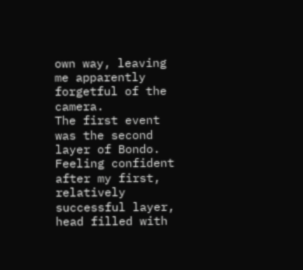own way, leaving me apparently forgetful of the camera.
The first event was the second layer of Bondo. Feeling confident after my first, relatively successful layer, head filled with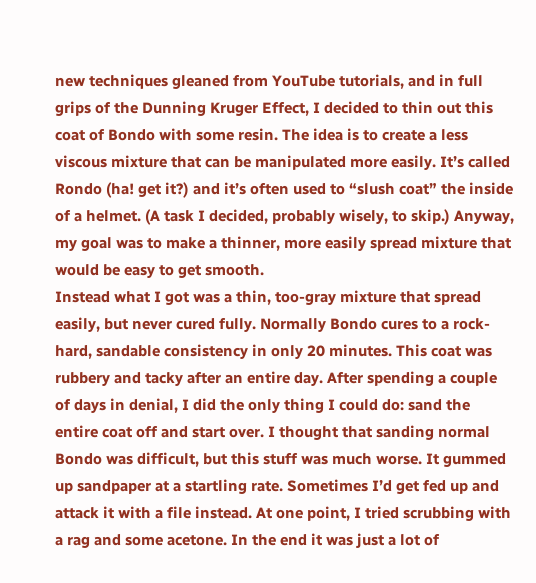new techniques gleaned from YouTube tutorials, and in full grips of the Dunning Kruger Effect, I decided to thin out this coat of Bondo with some resin. The idea is to create a less viscous mixture that can be manipulated more easily. It’s called Rondo (ha! get it?) and it’s often used to “slush coat” the inside of a helmet. (A task I decided, probably wisely, to skip.) Anyway, my goal was to make a thinner, more easily spread mixture that would be easy to get smooth.
Instead what I got was a thin, too-gray mixture that spread easily, but never cured fully. Normally Bondo cures to a rock-hard, sandable consistency in only 20 minutes. This coat was rubbery and tacky after an entire day. After spending a couple of days in denial, I did the only thing I could do: sand the entire coat off and start over. I thought that sanding normal Bondo was difficult, but this stuff was much worse. It gummed up sandpaper at a startling rate. Sometimes I’d get fed up and attack it with a file instead. At one point, I tried scrubbing with a rag and some acetone. In the end it was just a lot of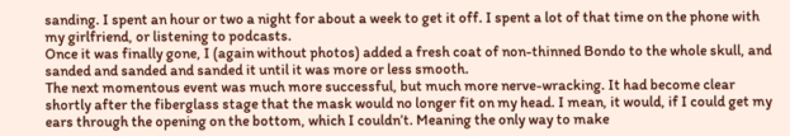sanding. I spent an hour or two a night for about a week to get it off. I spent a lot of that time on the phone with my girlfriend, or listening to podcasts.
Once it was finally gone, I (again without photos) added a fresh coat of non-thinned Bondo to the whole skull, and sanded and sanded and sanded it until it was more or less smooth.
The next momentous event was much more successful, but much more nerve-wracking. It had become clear shortly after the fiberglass stage that the mask would no longer fit on my head. I mean, it would, if I could get my ears through the opening on the bottom, which I couldn’t. Meaning the only way to make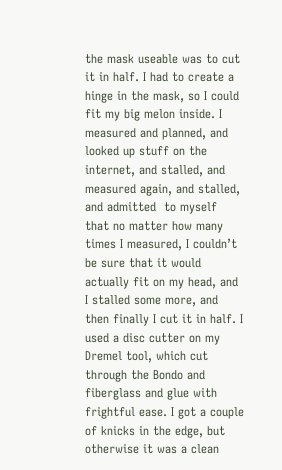the mask useable was to cut it in half. I had to create a hinge in the mask, so I could fit my big melon inside. I measured and planned, and looked up stuff on the internet, and stalled, and measured again, and stalled, and admitted  to myself that no matter how many times I measured, I couldn’t be sure that it would actually fit on my head, and I stalled some more, and then finally I cut it in half. I used a disc cutter on my Dremel tool, which cut through the Bondo and fiberglass and glue with frightful ease. I got a couple of knicks in the edge, but otherwise it was a clean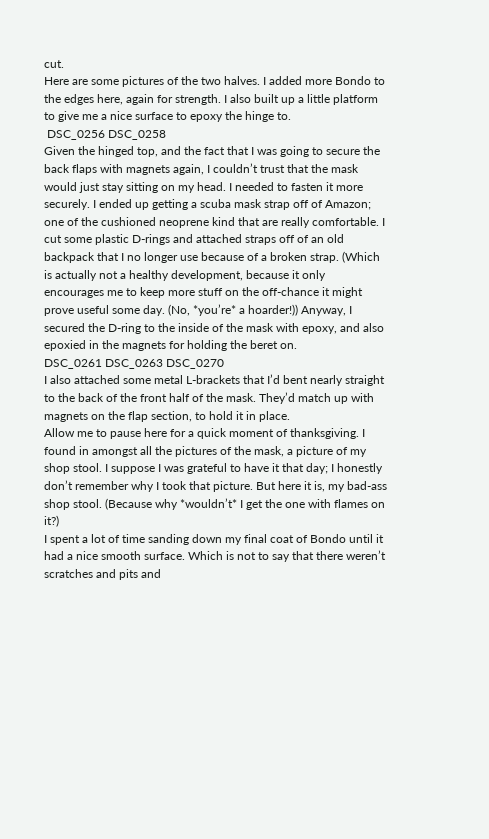cut.
Here are some pictures of the two halves. I added more Bondo to the edges here, again for strength. I also built up a little platform to give me a nice surface to epoxy the hinge to.
 DSC_0256 DSC_0258
Given the hinged top, and the fact that I was going to secure the back flaps with magnets again, I couldn’t trust that the mask would just stay sitting on my head. I needed to fasten it more securely. I ended up getting a scuba mask strap off of Amazon; one of the cushioned neoprene kind that are really comfortable. I cut some plastic D-rings and attached straps off of an old backpack that I no longer use because of a broken strap. (Which is actually not a healthy development, because it only encourages me to keep more stuff on the off-chance it might prove useful some day. (No, *you’re* a hoarder!)) Anyway, I secured the D-ring to the inside of the mask with epoxy, and also epoxied in the magnets for holding the beret on.
DSC_0261 DSC_0263 DSC_0270
I also attached some metal L-brackets that I’d bent nearly straight to the back of the front half of the mask. They’d match up with magnets on the flap section, to hold it in place.
Allow me to pause here for a quick moment of thanksgiving. I found in amongst all the pictures of the mask, a picture of my shop stool. I suppose I was grateful to have it that day; I honestly don’t remember why I took that picture. But here it is, my bad-ass shop stool. (Because why *wouldn’t* I get the one with flames on it?)
I spent a lot of time sanding down my final coat of Bondo until it had a nice smooth surface. Which is not to say that there weren’t scratches and pits and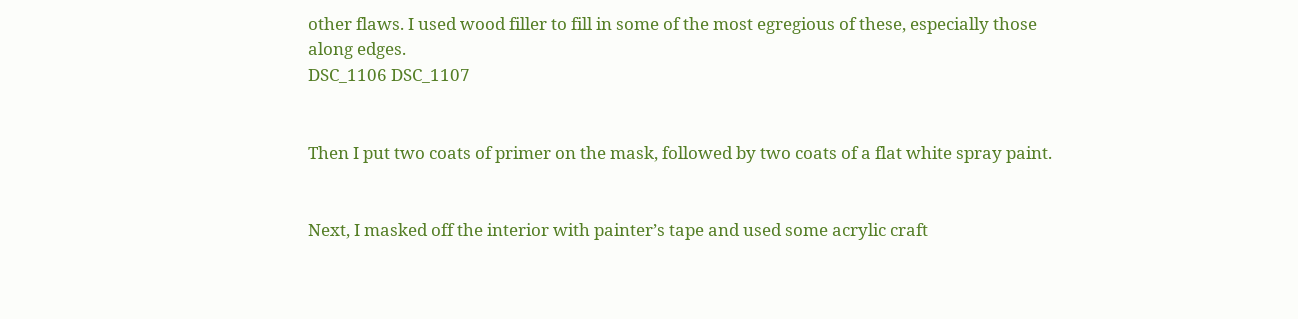other flaws. I used wood filler to fill in some of the most egregious of these, especially those along edges.
DSC_1106 DSC_1107


Then I put two coats of primer on the mask, followed by two coats of a flat white spray paint.


Next, I masked off the interior with painter’s tape and used some acrylic craft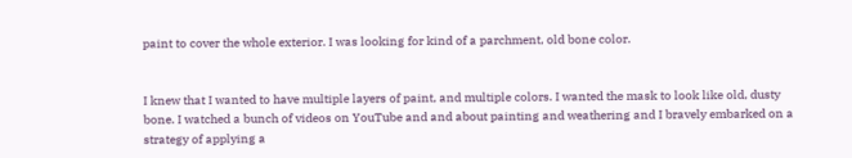paint to cover the whole exterior. I was looking for kind of a parchment, old bone color.


I knew that I wanted to have multiple layers of paint, and multiple colors. I wanted the mask to look like old, dusty bone. I watched a bunch of videos on YouTube and and about painting and weathering and I bravely embarked on a strategy of applying a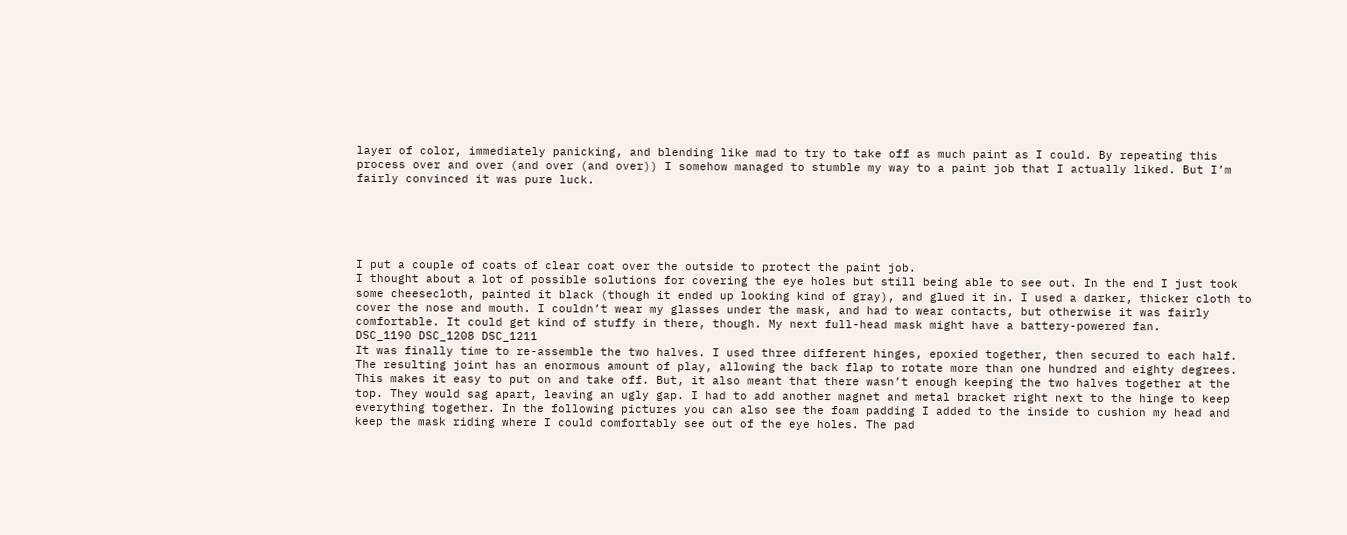layer of color, immediately panicking, and blending like mad to try to take off as much paint as I could. By repeating this process over and over (and over (and over)) I somehow managed to stumble my way to a paint job that I actually liked. But I’m fairly convinced it was pure luck.





I put a couple of coats of clear coat over the outside to protect the paint job.
I thought about a lot of possible solutions for covering the eye holes but still being able to see out. In the end I just took some cheesecloth, painted it black (though it ended up looking kind of gray), and glued it in. I used a darker, thicker cloth to cover the nose and mouth. I couldn’t wear my glasses under the mask, and had to wear contacts, but otherwise it was fairly comfortable. It could get kind of stuffy in there, though. My next full-head mask might have a battery-powered fan.
DSC_1190 DSC_1208 DSC_1211
It was finally time to re-assemble the two halves. I used three different hinges, epoxied together, then secured to each half. The resulting joint has an enormous amount of play, allowing the back flap to rotate more than one hundred and eighty degrees. This makes it easy to put on and take off. But, it also meant that there wasn’t enough keeping the two halves together at the top. They would sag apart, leaving an ugly gap. I had to add another magnet and metal bracket right next to the hinge to keep everything together. In the following pictures you can also see the foam padding I added to the inside to cushion my head and keep the mask riding where I could comfortably see out of the eye holes. The pad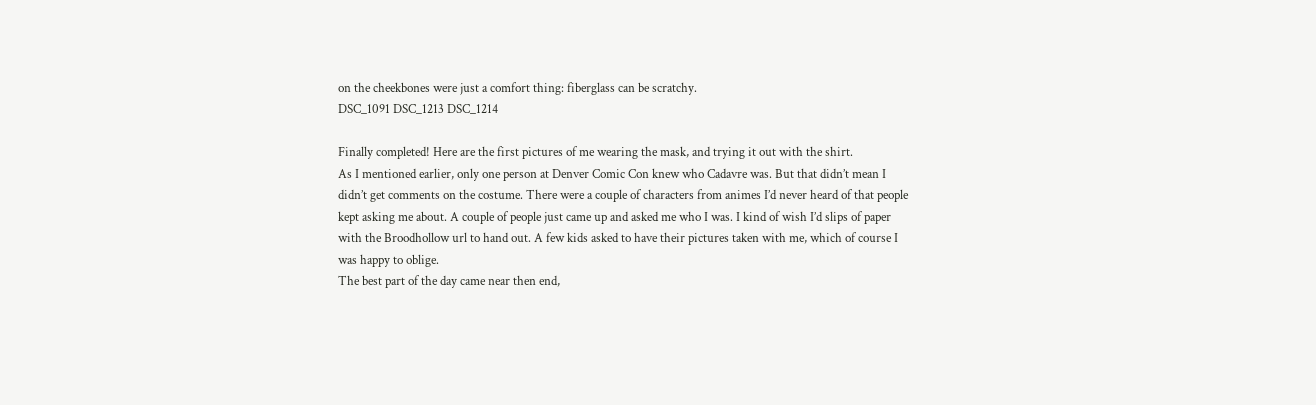on the cheekbones were just a comfort thing: fiberglass can be scratchy.
DSC_1091 DSC_1213 DSC_1214

Finally completed! Here are the first pictures of me wearing the mask, and trying it out with the shirt.
As I mentioned earlier, only one person at Denver Comic Con knew who Cadavre was. But that didn’t mean I didn’t get comments on the costume. There were a couple of characters from animes I’d never heard of that people kept asking me about. A couple of people just came up and asked me who I was. I kind of wish I’d slips of paper with the Broodhollow url to hand out. A few kids asked to have their pictures taken with me, which of course I was happy to oblige.
The best part of the day came near then end,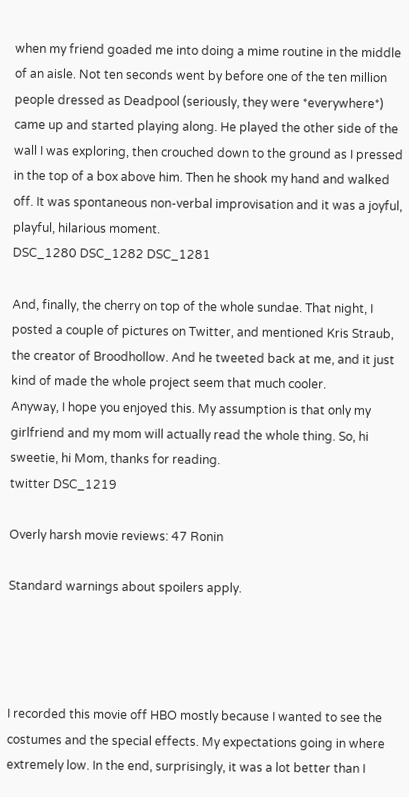when my friend goaded me into doing a mime routine in the middle of an aisle. Not ten seconds went by before one of the ten million people dressed as Deadpool (seriously, they were *everywhere*) came up and started playing along. He played the other side of the wall I was exploring, then crouched down to the ground as I pressed in the top of a box above him. Then he shook my hand and walked off. It was spontaneous non-verbal improvisation and it was a joyful, playful, hilarious moment.
DSC_1280 DSC_1282 DSC_1281

And, finally, the cherry on top of the whole sundae. That night, I posted a couple of pictures on Twitter, and mentioned Kris Straub, the creator of Broodhollow. And he tweeted back at me, and it just kind of made the whole project seem that much cooler.
Anyway, I hope you enjoyed this. My assumption is that only my girlfriend and my mom will actually read the whole thing. So, hi sweetie, hi Mom, thanks for reading.
twitter DSC_1219

Overly harsh movie reviews: 47 Ronin

Standard warnings about spoilers apply.




I recorded this movie off HBO mostly because I wanted to see the costumes and the special effects. My expectations going in where extremely low. In the end, surprisingly, it was a lot better than I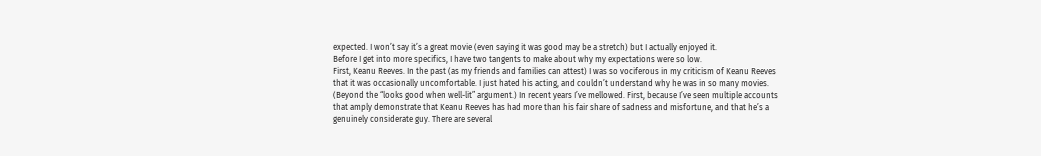expected. I won’t say it’s a great movie (even saying it was good may be a stretch) but I actually enjoyed it.
Before I get into more specifics, I have two tangents to make about why my expectations were so low.
First, Keanu Reeves. In the past (as my friends and families can attest) I was so vociferous in my criticism of Keanu Reeves that it was occasionally uncomfortable. I just hated his acting, and couldn’t understand why he was in so many movies. (Beyond the “looks good when well-lit” argument.) In recent years I’ve mellowed. First, because I’ve seen multiple accounts that amply demonstrate that Keanu Reeves has had more than his fair share of sadness and misfortune, and that he’s a genuinely considerate guy. There are several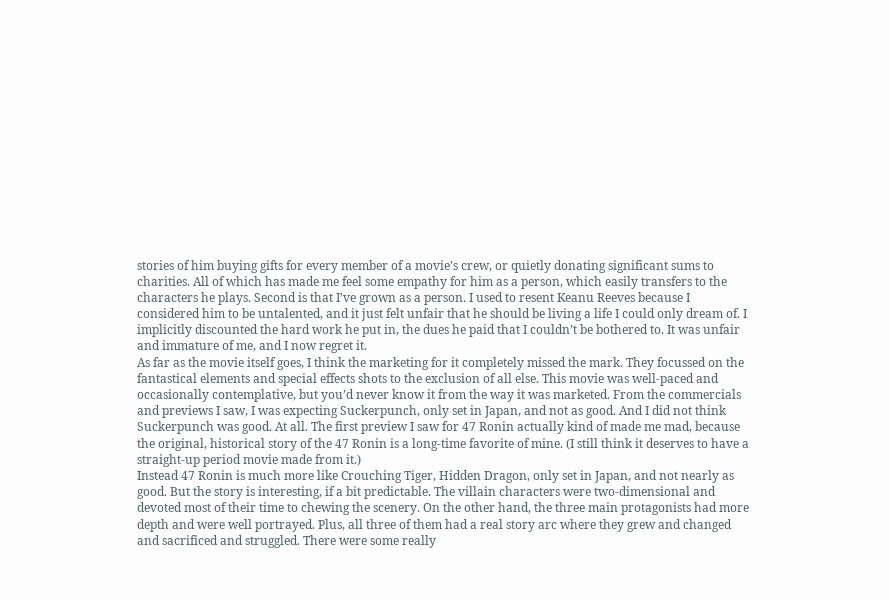stories of him buying gifts for every member of a movie’s crew, or quietly donating significant sums to charities. All of which has made me feel some empathy for him as a person, which easily transfers to the characters he plays. Second is that I’ve grown as a person. I used to resent Keanu Reeves because I considered him to be untalented, and it just felt unfair that he should be living a life I could only dream of. I implicitly discounted the hard work he put in, the dues he paid that I couldn’t be bothered to. It was unfair and immature of me, and I now regret it.
As far as the movie itself goes, I think the marketing for it completely missed the mark. They focussed on the fantastical elements and special effects shots to the exclusion of all else. This movie was well-paced and occasionally contemplative, but you’d never know it from the way it was marketed. From the commercials and previews I saw, I was expecting Suckerpunch, only set in Japan, and not as good. And I did not think Suckerpunch was good. At all. The first preview I saw for 47 Ronin actually kind of made me mad, because the original, historical story of the 47 Ronin is a long-time favorite of mine. (I still think it deserves to have a straight-up period movie made from it.)
Instead 47 Ronin is much more like Crouching Tiger, Hidden Dragon, only set in Japan, and not nearly as good. But the story is interesting, if a bit predictable. The villain characters were two-dimensional and devoted most of their time to chewing the scenery. On the other hand, the three main protagonists had more depth and were well portrayed. Plus, all three of them had a real story arc where they grew and changed and sacrificed and struggled. There were some really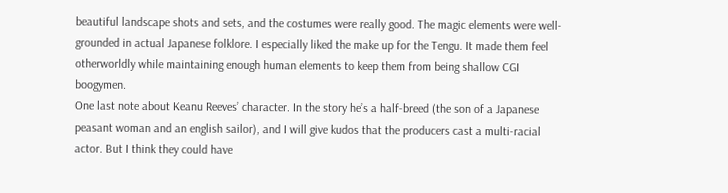beautiful landscape shots and sets, and the costumes were really good. The magic elements were well-grounded in actual Japanese folklore. I especially liked the make up for the Tengu. It made them feel otherworldly while maintaining enough human elements to keep them from being shallow CGI boogymen.
One last note about Keanu Reeves’ character. In the story he’s a half-breed (the son of a Japanese peasant woman and an english sailor), and I will give kudos that the producers cast a multi-racial actor. But I think they could have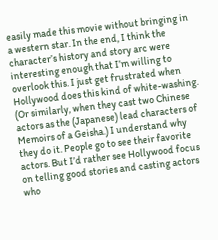easily made this movie without bringing in a western star. In the end, I think the character’s history and story arc were interesting enough that I’m willing to overlook this. I just get frustrated when Hollywood does this kind of white-washing. (Or similarly, when they cast two Chinese actors as the (Japanese) lead characters of Memoirs of a Geisha.) I understand why they do it. People go to see their favorite actors. But I’d rather see Hollywood focus on telling good stories and casting actors who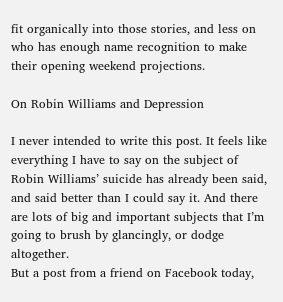fit organically into those stories, and less on who has enough name recognition to make their opening weekend projections.

On Robin Williams and Depression

I never intended to write this post. It feels like everything I have to say on the subject of Robin Williams’ suicide has already been said, and said better than I could say it. And there are lots of big and important subjects that I’m going to brush by glancingly, or dodge altogether.
But a post from a friend on Facebook today,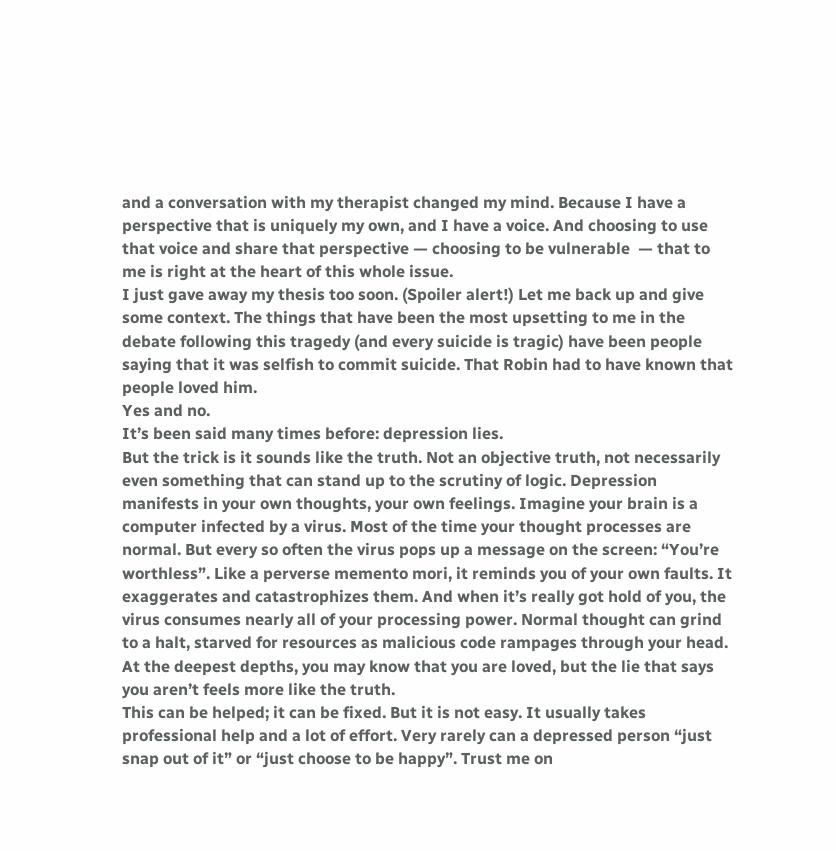and a conversation with my therapist changed my mind. Because I have a perspective that is uniquely my own, and I have a voice. And choosing to use that voice and share that perspective — choosing to be vulnerable  — that to me is right at the heart of this whole issue.
I just gave away my thesis too soon. (Spoiler alert!) Let me back up and give some context. The things that have been the most upsetting to me in the debate following this tragedy (and every suicide is tragic) have been people saying that it was selfish to commit suicide. That Robin had to have known that people loved him.
Yes and no.
It’s been said many times before: depression lies.
But the trick is it sounds like the truth. Not an objective truth, not necessarily even something that can stand up to the scrutiny of logic. Depression manifests in your own thoughts, your own feelings. Imagine your brain is a computer infected by a virus. Most of the time your thought processes are normal. But every so often the virus pops up a message on the screen: “You’re worthless”. Like a perverse memento mori, it reminds you of your own faults. It exaggerates and catastrophizes them. And when it’s really got hold of you, the virus consumes nearly all of your processing power. Normal thought can grind to a halt, starved for resources as malicious code rampages through your head.
At the deepest depths, you may know that you are loved, but the lie that says you aren’t feels more like the truth.
This can be helped; it can be fixed. But it is not easy. It usually takes professional help and a lot of effort. Very rarely can a depressed person “just snap out of it” or “just choose to be happy”. Trust me on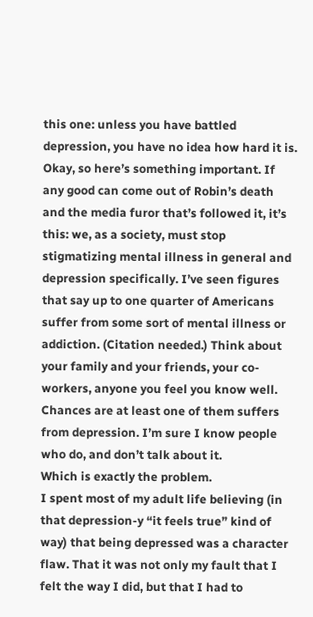this one: unless you have battled depression, you have no idea how hard it is.
Okay, so here’s something important. If any good can come out of Robin’s death and the media furor that’s followed it, it’s this: we, as a society, must stop stigmatizing mental illness in general and depression specifically. I’ve seen figures that say up to one quarter of Americans suffer from some sort of mental illness or addiction. (Citation needed.) Think about your family and your friends, your co-workers, anyone you feel you know well. Chances are at least one of them suffers from depression. I’m sure I know people who do, and don’t talk about it.
Which is exactly the problem.
I spent most of my adult life believing (in that depression-y “it feels true” kind of way) that being depressed was a character flaw. That it was not only my fault that I felt the way I did, but that I had to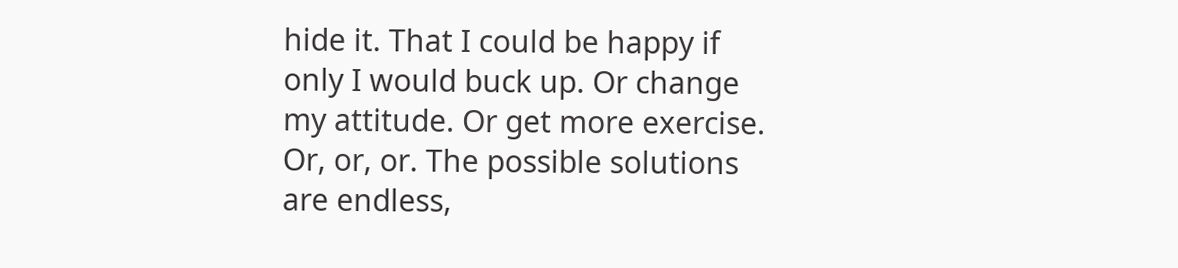hide it. That I could be happy if only I would buck up. Or change my attitude. Or get more exercise. Or, or, or. The possible solutions are endless,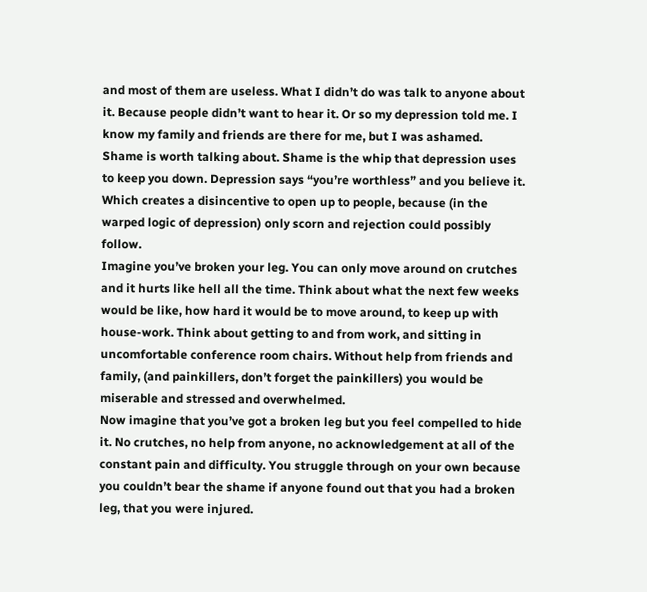and most of them are useless. What I didn’t do was talk to anyone about it. Because people didn’t want to hear it. Or so my depression told me. I know my family and friends are there for me, but I was ashamed.
Shame is worth talking about. Shame is the whip that depression uses to keep you down. Depression says “you’re worthless” and you believe it. Which creates a disincentive to open up to people, because (in the warped logic of depression) only scorn and rejection could possibly follow.
Imagine you’ve broken your leg. You can only move around on crutches and it hurts like hell all the time. Think about what the next few weeks would be like, how hard it would be to move around, to keep up with house-work. Think about getting to and from work, and sitting in uncomfortable conference room chairs. Without help from friends and family, (and painkillers, don’t forget the painkillers) you would be miserable and stressed and overwhelmed.
Now imagine that you’ve got a broken leg but you feel compelled to hide it. No crutches, no help from anyone, no acknowledgement at all of the constant pain and difficulty. You struggle through on your own because you couldn’t bear the shame if anyone found out that you had a broken leg, that you were injured.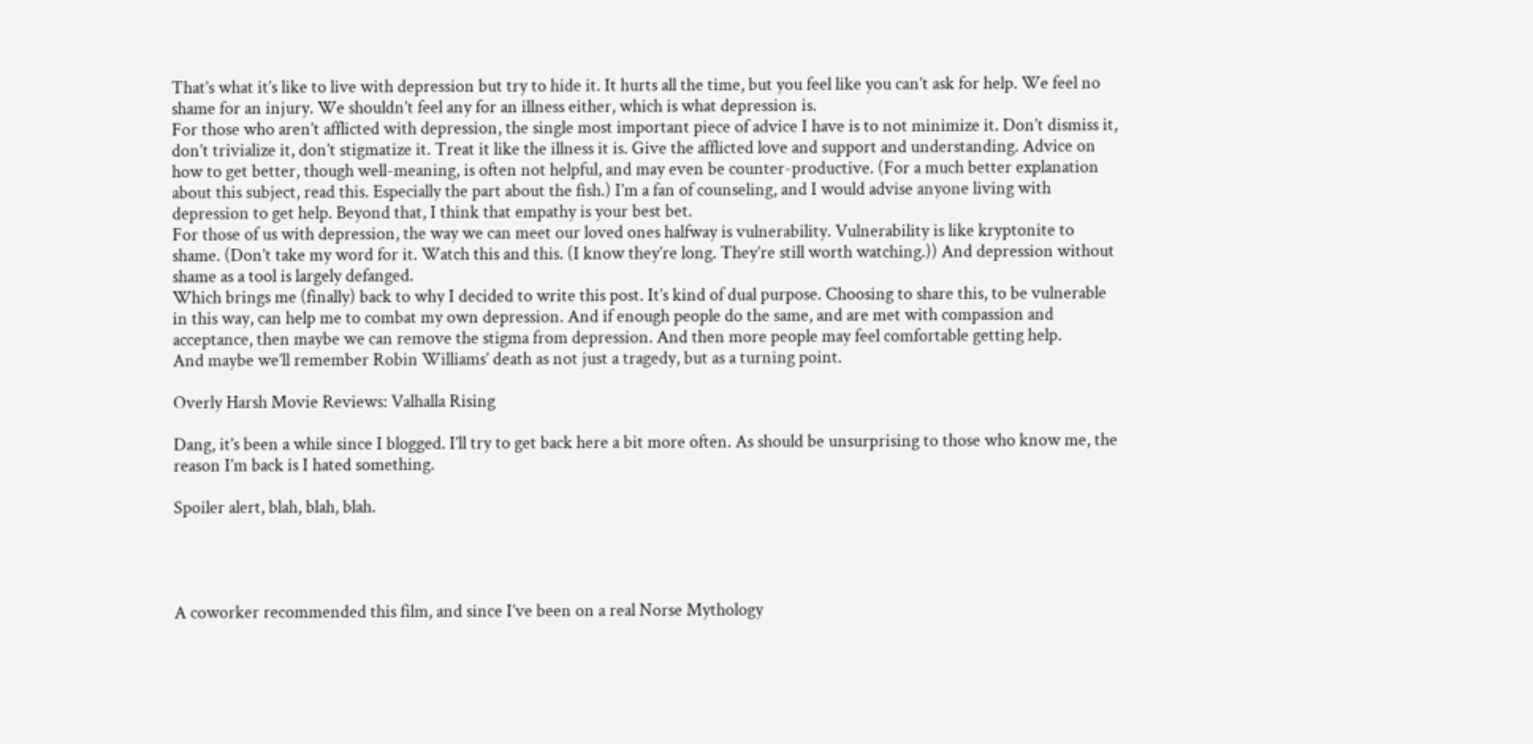That’s what it’s like to live with depression but try to hide it. It hurts all the time, but you feel like you can’t ask for help. We feel no shame for an injury. We shouldn’t feel any for an illness either, which is what depression is.
For those who aren’t afflicted with depression, the single most important piece of advice I have is to not minimize it. Don’t dismiss it, don’t trivialize it, don’t stigmatize it. Treat it like the illness it is. Give the afflicted love and support and understanding. Advice on how to get better, though well-meaning, is often not helpful, and may even be counter-productive. (For a much better explanation about this subject, read this. Especially the part about the fish.) I’m a fan of counseling, and I would advise anyone living with depression to get help. Beyond that, I think that empathy is your best bet.
For those of us with depression, the way we can meet our loved ones halfway is vulnerability. Vulnerability is like kryptonite to shame. (Don’t take my word for it. Watch this and this. (I know they’re long. They’re still worth watching.)) And depression without shame as a tool is largely defanged.
Which brings me (finally) back to why I decided to write this post. It’s kind of dual purpose. Choosing to share this, to be vulnerable in this way, can help me to combat my own depression. And if enough people do the same, and are met with compassion and acceptance, then maybe we can remove the stigma from depression. And then more people may feel comfortable getting help.
And maybe we’ll remember Robin Williams’ death as not just a tragedy, but as a turning point.

Overly Harsh Movie Reviews: Valhalla Rising

Dang, it’s been a while since I blogged. I’ll try to get back here a bit more often. As should be unsurprising to those who know me, the reason I’m back is I hated something.

Spoiler alert, blah, blah, blah.




A coworker recommended this film, and since I’ve been on a real Norse Mythology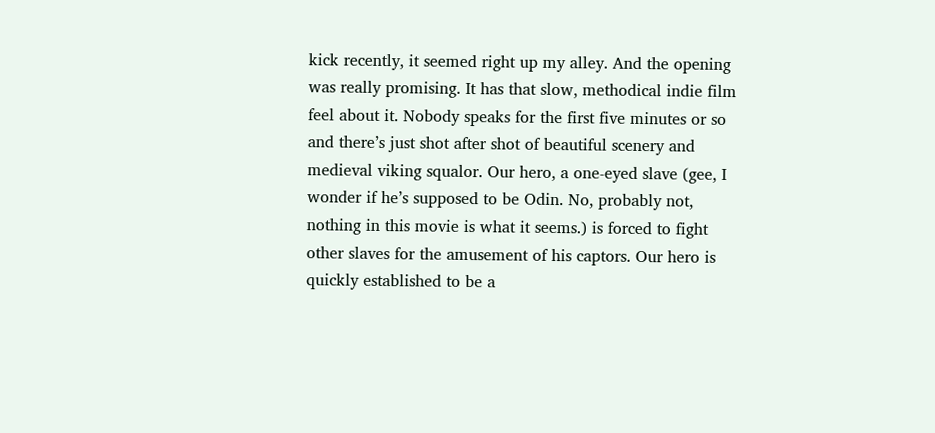kick recently, it seemed right up my alley. And the opening was really promising. It has that slow, methodical indie film feel about it. Nobody speaks for the first five minutes or so and there’s just shot after shot of beautiful scenery and medieval viking squalor. Our hero, a one-eyed slave (gee, I wonder if he’s supposed to be Odin. No, probably not, nothing in this movie is what it seems.) is forced to fight other slaves for the amusement of his captors. Our hero is quickly established to be a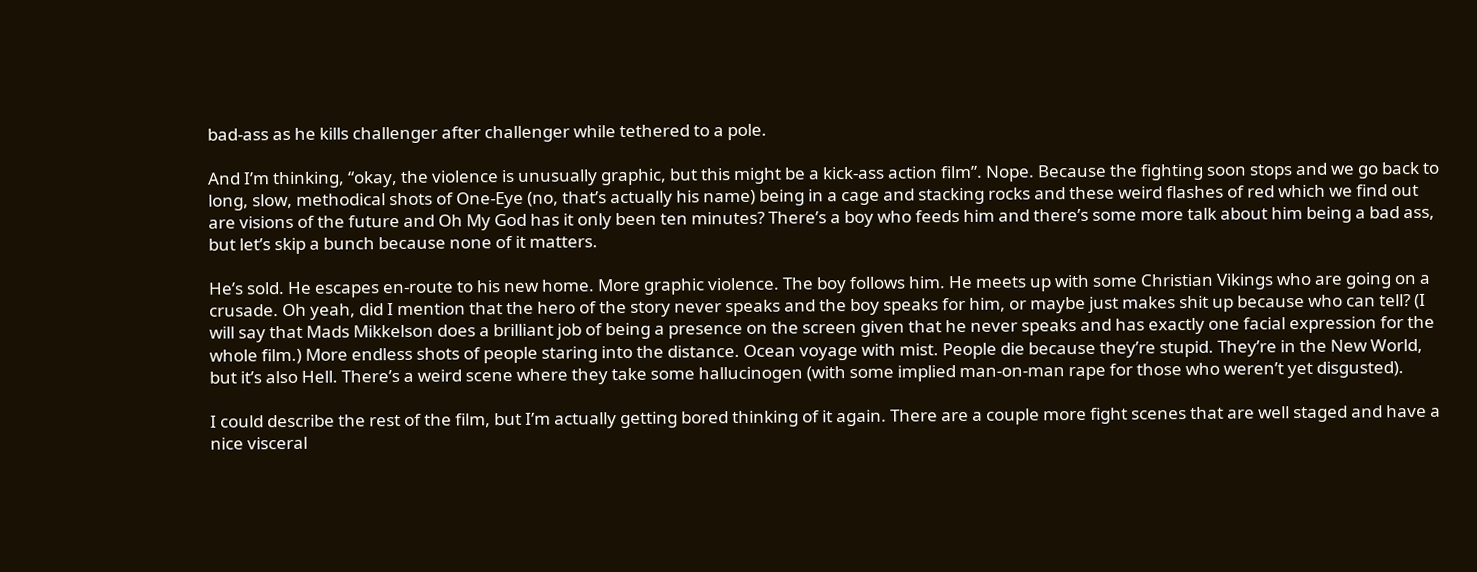bad-ass as he kills challenger after challenger while tethered to a pole.

And I’m thinking, “okay, the violence is unusually graphic, but this might be a kick-ass action film”. Nope. Because the fighting soon stops and we go back to long, slow, methodical shots of One-Eye (no, that’s actually his name) being in a cage and stacking rocks and these weird flashes of red which we find out are visions of the future and Oh My God has it only been ten minutes? There’s a boy who feeds him and there’s some more talk about him being a bad ass, but let’s skip a bunch because none of it matters.

He’s sold. He escapes en-route to his new home. More graphic violence. The boy follows him. He meets up with some Christian Vikings who are going on a crusade. Oh yeah, did I mention that the hero of the story never speaks and the boy speaks for him, or maybe just makes shit up because who can tell? (I will say that Mads Mikkelson does a brilliant job of being a presence on the screen given that he never speaks and has exactly one facial expression for the whole film.) More endless shots of people staring into the distance. Ocean voyage with mist. People die because they’re stupid. They’re in the New World, but it’s also Hell. There’s a weird scene where they take some hallucinogen (with some implied man-on-man rape for those who weren’t yet disgusted).

I could describe the rest of the film, but I’m actually getting bored thinking of it again. There are a couple more fight scenes that are well staged and have a nice visceral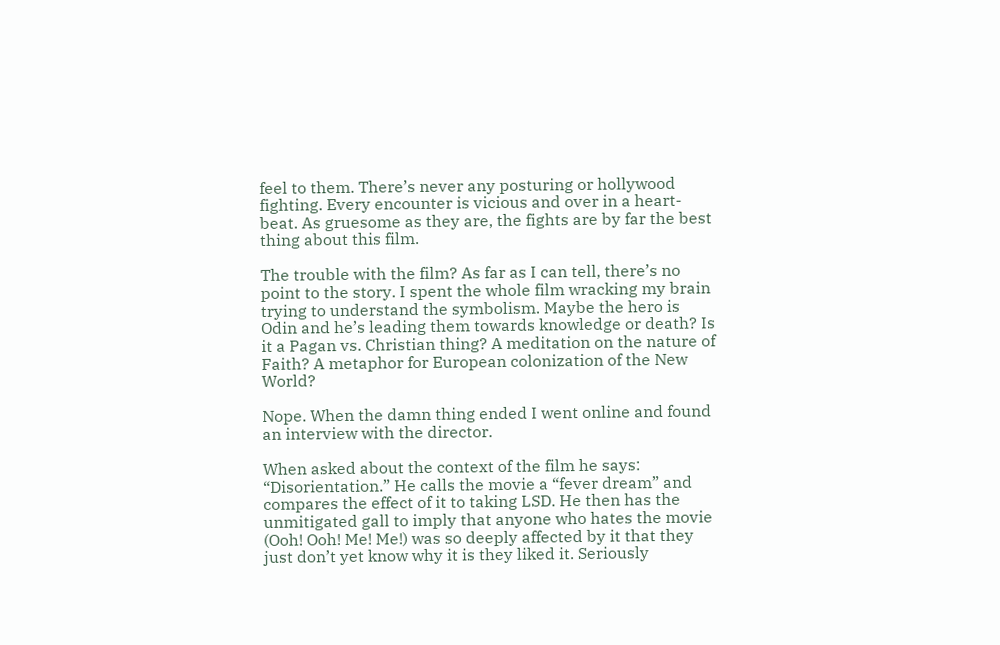feel to them. There’s never any posturing or hollywood fighting. Every encounter is vicious and over in a heart-beat. As gruesome as they are, the fights are by far the best thing about this film.

The trouble with the film? As far as I can tell, there’s no point to the story. I spent the whole film wracking my brain trying to understand the symbolism. Maybe the hero is Odin and he’s leading them towards knowledge or death? Is it a Pagan vs. Christian thing? A meditation on the nature of Faith? A metaphor for European colonization of the New World?

Nope. When the damn thing ended I went online and found an interview with the director.

When asked about the context of the film he says: “Disorientation.” He calls the movie a “fever dream” and compares the effect of it to taking LSD. He then has the unmitigated gall to imply that anyone who hates the movie (Ooh! Ooh! Me! Me!) was so deeply affected by it that they just don’t yet know why it is they liked it. Seriously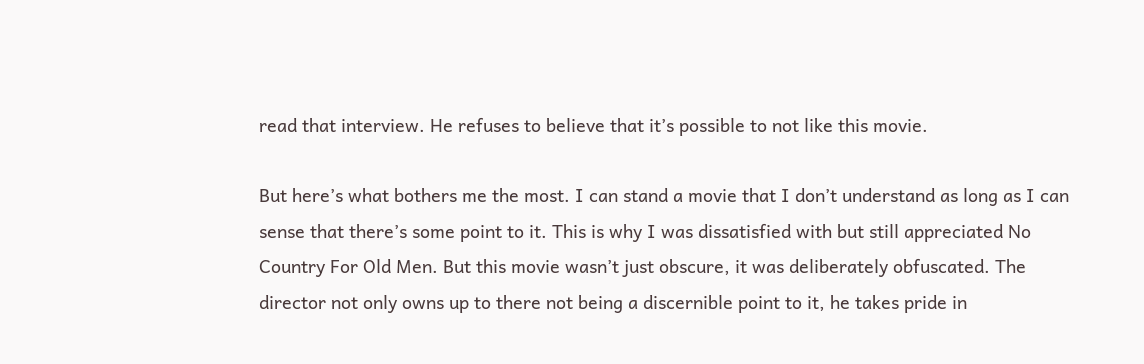read that interview. He refuses to believe that it’s possible to not like this movie.

But here’s what bothers me the most. I can stand a movie that I don’t understand as long as I can sense that there’s some point to it. This is why I was dissatisfied with but still appreciated No Country For Old Men. But this movie wasn’t just obscure, it was deliberately obfuscated. The director not only owns up to there not being a discernible point to it, he takes pride in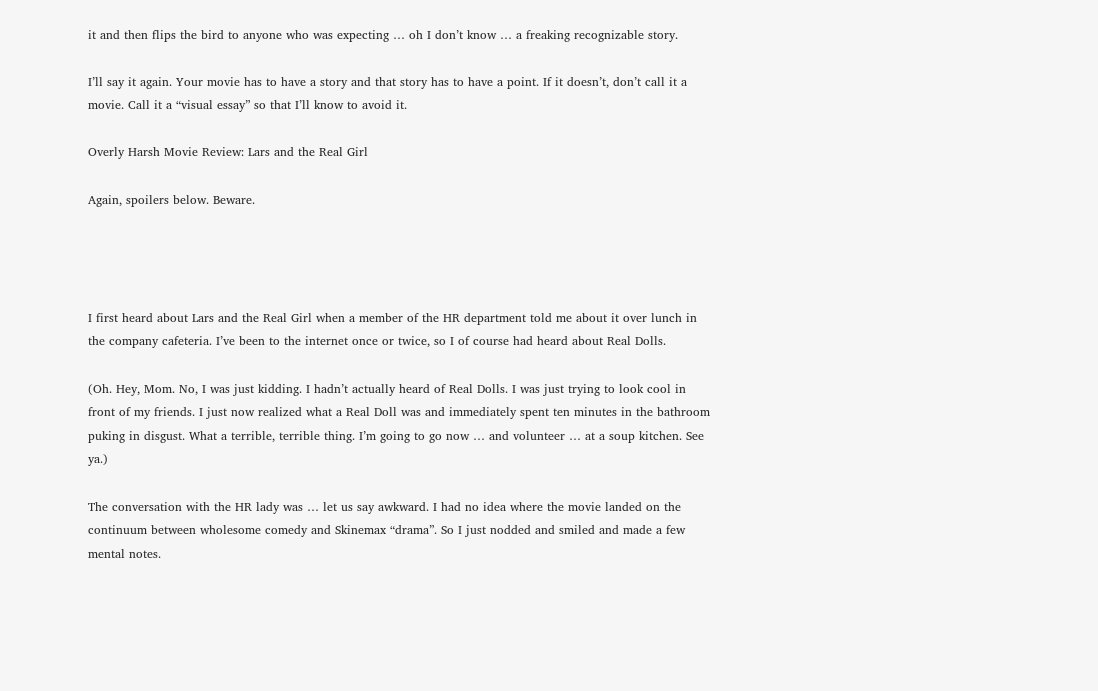it and then flips the bird to anyone who was expecting … oh I don’t know … a freaking recognizable story.

I’ll say it again. Your movie has to have a story and that story has to have a point. If it doesn’t, don’t call it a movie. Call it a “visual essay” so that I’ll know to avoid it.

Overly Harsh Movie Review: Lars and the Real Girl

Again, spoilers below. Beware.




I first heard about Lars and the Real Girl when a member of the HR department told me about it over lunch in the company cafeteria. I’ve been to the internet once or twice, so I of course had heard about Real Dolls.

(Oh. Hey, Mom. No, I was just kidding. I hadn’t actually heard of Real Dolls. I was just trying to look cool in front of my friends. I just now realized what a Real Doll was and immediately spent ten minutes in the bathroom puking in disgust. What a terrible, terrible thing. I’m going to go now … and volunteer … at a soup kitchen. See ya.)

The conversation with the HR lady was … let us say awkward. I had no idea where the movie landed on the continuum between wholesome comedy and Skinemax “drama”. So I just nodded and smiled and made a few mental notes.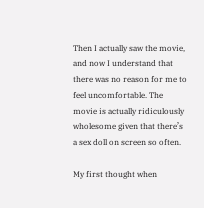Then I actually saw the movie, and now I understand that there was no reason for me to feel uncomfortable. The movie is actually ridiculously wholesome given that there’s a sex doll on screen so often.

My first thought when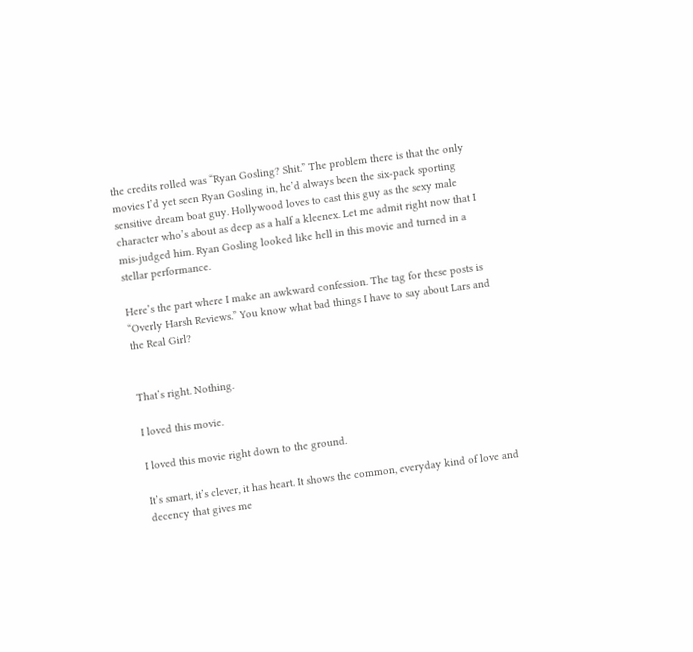the credits rolled was “Ryan Gosling? Shit.” The problem there is that the only movies I’d yet seen Ryan Gosling in, he’d always been the six-pack sporting sensitive dream boat guy. Hollywood loves to cast this guy as the sexy male character who’s about as deep as a half a kleenex. Let me admit right now that I mis-judged him. Ryan Gosling looked like hell in this movie and turned in a stellar performance.

Here’s the part where I make an awkward confession. The tag for these posts is “Overly Harsh Reviews.” You know what bad things I have to say about Lars and the Real Girl?


That’s right. Nothing.

I loved this movie.

I loved this movie right down to the ground.

It’s smart, it’s clever, it has heart. It shows the common, everyday kind of love and decency that gives me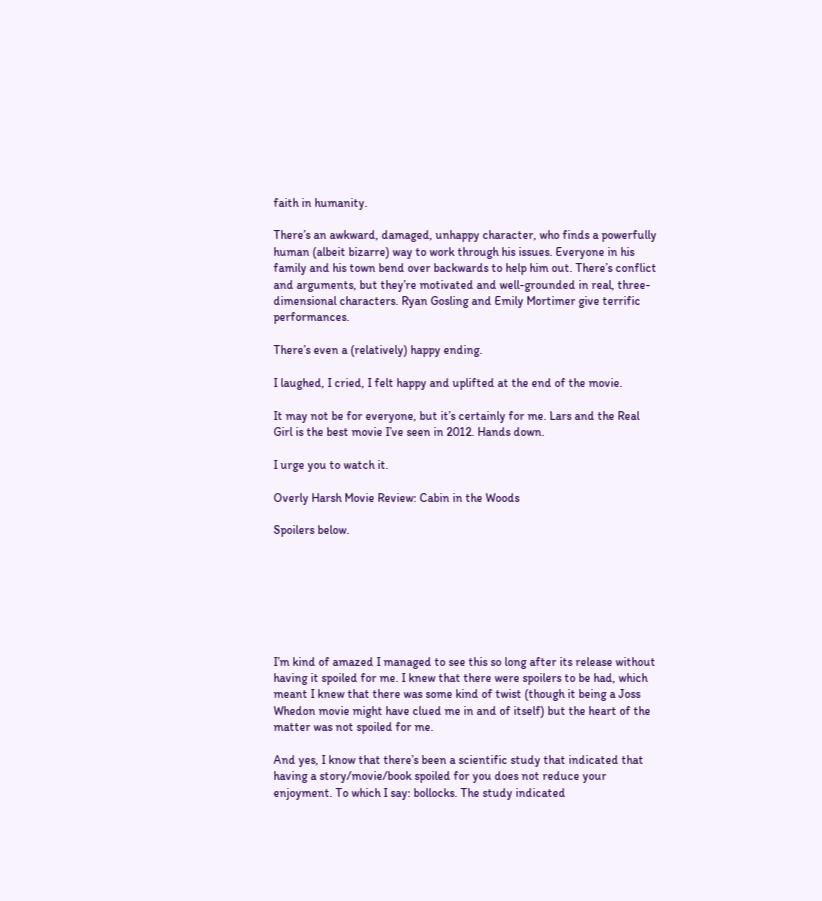faith in humanity.

There’s an awkward, damaged, unhappy character, who finds a powerfully human (albeit bizarre) way to work through his issues. Everyone in his family and his town bend over backwards to help him out. There’s conflict and arguments, but they’re motivated and well-grounded in real, three-dimensional characters. Ryan Gosling and Emily Mortimer give terrific performances.

There’s even a (relatively) happy ending.

I laughed, I cried, I felt happy and uplifted at the end of the movie.

It may not be for everyone, but it’s certainly for me. Lars and the Real Girl is the best movie I’ve seen in 2012. Hands down.

I urge you to watch it.

Overly Harsh Movie Review: Cabin in the Woods

Spoilers below.







I’m kind of amazed I managed to see this so long after its release without having it spoiled for me. I knew that there were spoilers to be had, which meant I knew that there was some kind of twist (though it being a Joss Whedon movie might have clued me in and of itself) but the heart of the matter was not spoiled for me.

And yes, I know that there’s been a scientific study that indicated that having a story/movie/book spoiled for you does not reduce your enjoyment. To which I say: bollocks. The study indicated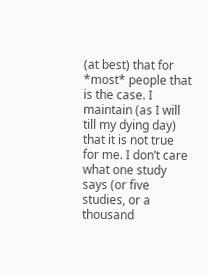(at best) that for *most* people that is the case. I maintain (as I will till my dying day) that it is not true for me. I don’t care what one study says (or five studies, or a thousand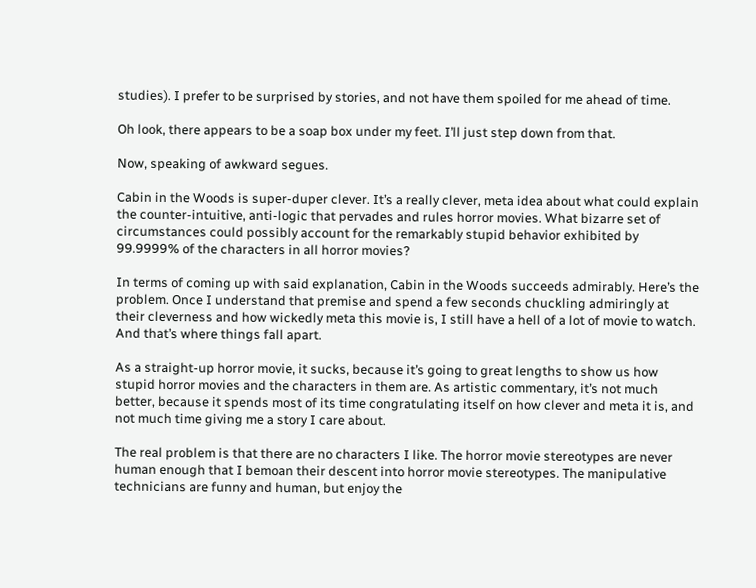studies). I prefer to be surprised by stories, and not have them spoiled for me ahead of time.

Oh look, there appears to be a soap box under my feet. I’ll just step down from that.

Now, speaking of awkward segues.

Cabin in the Woods is super-duper clever. It’s a really clever, meta idea about what could explain the counter-intuitive, anti-logic that pervades and rules horror movies. What bizarre set of circumstances could possibly account for the remarkably stupid behavior exhibited by 99.9999% of the characters in all horror movies?

In terms of coming up with said explanation, Cabin in the Woods succeeds admirably. Here’s the problem. Once I understand that premise and spend a few seconds chuckling admiringly at their cleverness and how wickedly meta this movie is, I still have a hell of a lot of movie to watch. And that’s where things fall apart.

As a straight-up horror movie, it sucks, because it’s going to great lengths to show us how stupid horror movies and the characters in them are. As artistic commentary, it’s not much better, because it spends most of its time congratulating itself on how clever and meta it is, and not much time giving me a story I care about.

The real problem is that there are no characters I like. The horror movie stereotypes are never human enough that I bemoan their descent into horror movie stereotypes. The manipulative technicians are funny and human, but enjoy the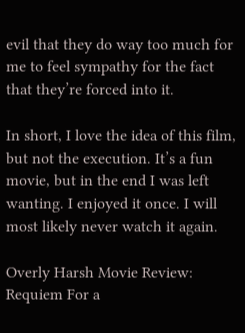evil that they do way too much for me to feel sympathy for the fact that they’re forced into it.

In short, I love the idea of this film, but not the execution. It’s a fun movie, but in the end I was left wanting. I enjoyed it once. I will most likely never watch it again.

Overly Harsh Movie Review: Requiem For a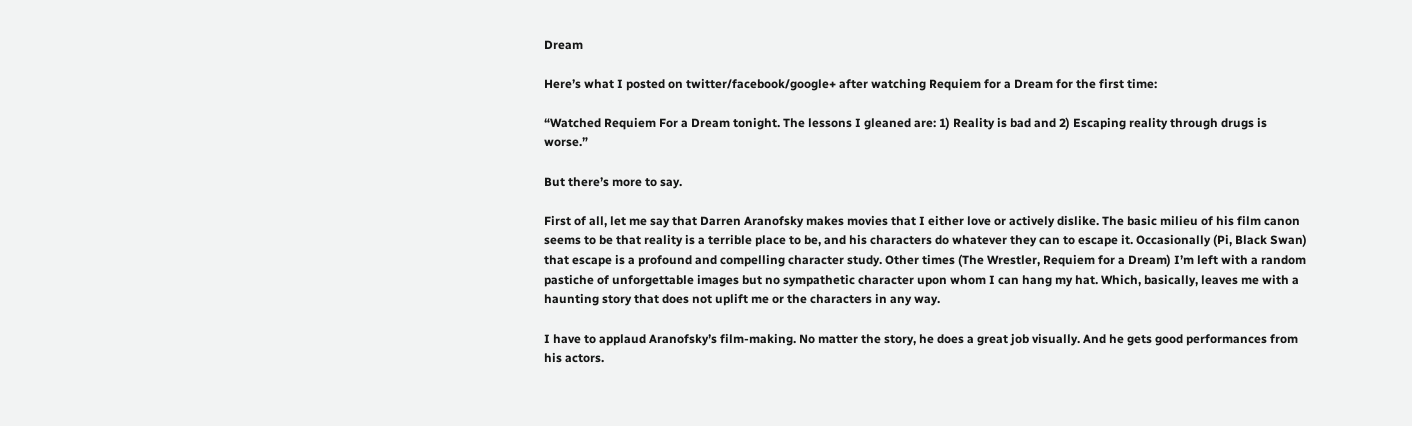Dream

Here’s what I posted on twitter/facebook/google+ after watching Requiem for a Dream for the first time:

“Watched Requiem For a Dream tonight. The lessons I gleaned are: 1) Reality is bad and 2) Escaping reality through drugs is worse.”

But there’s more to say.

First of all, let me say that Darren Aranofsky makes movies that I either love or actively dislike. The basic milieu of his film canon seems to be that reality is a terrible place to be, and his characters do whatever they can to escape it. Occasionally (Pi, Black Swan) that escape is a profound and compelling character study. Other times (The Wrestler, Requiem for a Dream) I’m left with a random pastiche of unforgettable images but no sympathetic character upon whom I can hang my hat. Which, basically, leaves me with a haunting story that does not uplift me or the characters in any way.

I have to applaud Aranofsky’s film-making. No matter the story, he does a great job visually. And he gets good performances from his actors.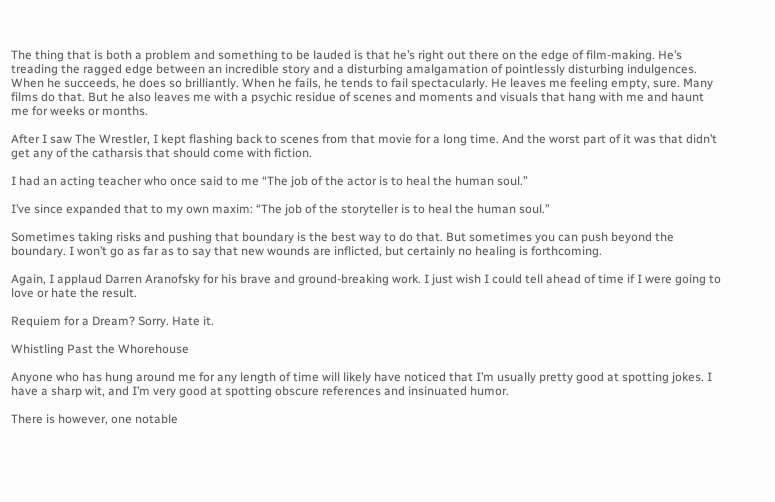The thing that is both a problem and something to be lauded is that he’s right out there on the edge of film-making. He’s treading the ragged edge between an incredible story and a disturbing amalgamation of pointlessly disturbing indulgences. When he succeeds, he does so brilliantly. When he fails, he tends to fail spectacularly. He leaves me feeling empty, sure. Many films do that. But he also leaves me with a psychic residue of scenes and moments and visuals that hang with me and haunt me for weeks or months.

After I saw The Wrestler, I kept flashing back to scenes from that movie for a long time. And the worst part of it was that didn’t get any of the catharsis that should come with fiction.

I had an acting teacher who once said to me “The job of the actor is to heal the human soul.”

I’ve since expanded that to my own maxim: “The job of the storyteller is to heal the human soul.”

Sometimes taking risks and pushing that boundary is the best way to do that. But sometimes you can push beyond the boundary. I won’t go as far as to say that new wounds are inflicted, but certainly no healing is forthcoming.

Again, I applaud Darren Aranofsky for his brave and ground-breaking work. I just wish I could tell ahead of time if I were going to love or hate the result.

Requiem for a Dream? Sorry. Hate it.

Whistling Past the Whorehouse

Anyone who has hung around me for any length of time will likely have noticed that I’m usually pretty good at spotting jokes. I have a sharp wit, and I’m very good at spotting obscure references and insinuated humor.

There is however, one notable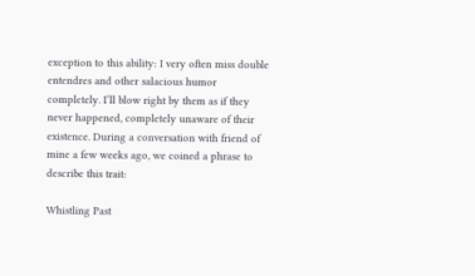exception to this ability: I very often miss double entendres and other salacious humor completely. I’ll blow right by them as if they never happened, completely unaware of their existence. During a conversation with friend of mine a few weeks ago, we coined a phrase to describe this trait:

Whistling Past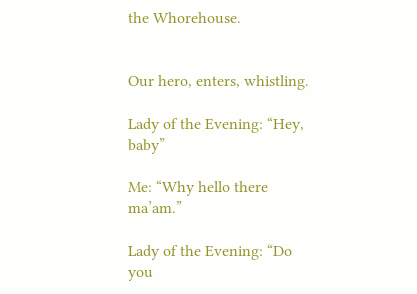the Whorehouse.


Our hero, enters, whistling.

Lady of the Evening: “Hey, baby”

Me: “Why hello there ma’am.”

Lady of the Evening: “Do you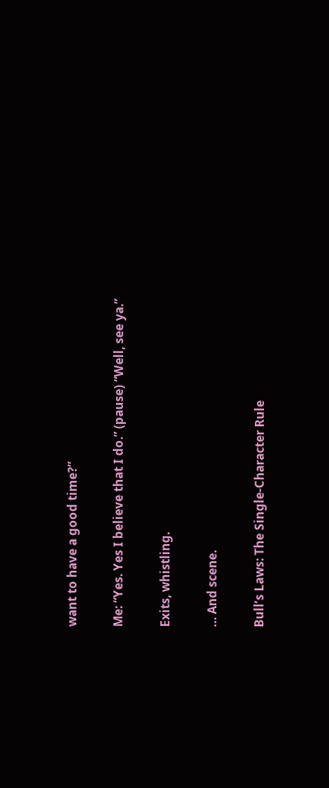want to have a good time?”

Me: “Yes. Yes I believe that I do.” (pause) “Well, see ya.”

Exits, whistling.

… And scene.

Bull’s Laws: The Single-Character Rule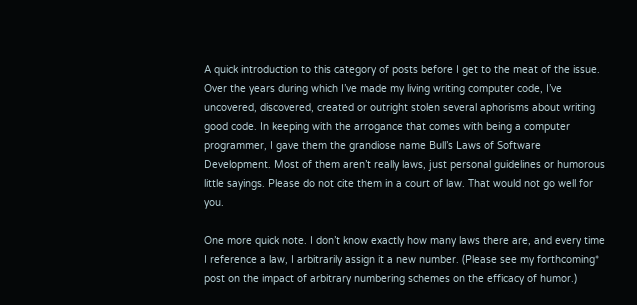A quick introduction to this category of posts before I get to the meat of the issue. Over the years during which I’ve made my living writing computer code, I’ve uncovered, discovered, created or outright stolen several aphorisms about writing good code. In keeping with the arrogance that comes with being a computer programmer, I gave them the grandiose name Bull’s Laws of Software Development. Most of them aren’t really laws, just personal guidelines or humorous little sayings. Please do not cite them in a court of law. That would not go well for you.

One more quick note. I don’t know exactly how many laws there are, and every time I reference a law, I arbitrarily assign it a new number. (Please see my forthcoming* post on the impact of arbitrary numbering schemes on the efficacy of humor.)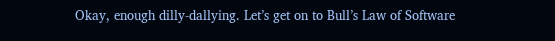Okay, enough dilly-dallying. Let’s get on to Bull’s Law of Software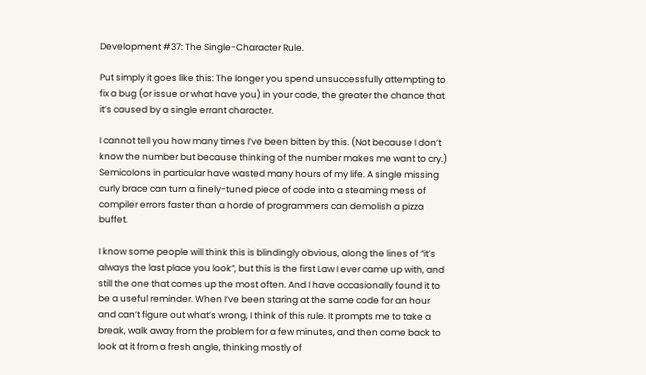Development #37: The Single-Character Rule.

Put simply it goes like this: The longer you spend unsuccessfully attempting to fix a bug (or issue or what have you) in your code, the greater the chance that it’s caused by a single errant character.

I cannot tell you how many times I’ve been bitten by this. (Not because I don’t know the number but because thinking of the number makes me want to cry.) Semicolons in particular have wasted many hours of my life. A single missing curly brace can turn a finely-tuned piece of code into a steaming mess of compiler errors faster than a horde of programmers can demolish a pizza buffet.

I know some people will think this is blindingly obvious, along the lines of “it’s always the last place you look”, but this is the first Law I ever came up with, and still the one that comes up the most often. And I have occasionally found it to be a useful reminder. When I’ve been staring at the same code for an hour and can’t figure out what’s wrong, I think of this rule. It prompts me to take a break, walk away from the problem for a few minutes, and then come back to look at it from a fresh angle, thinking mostly of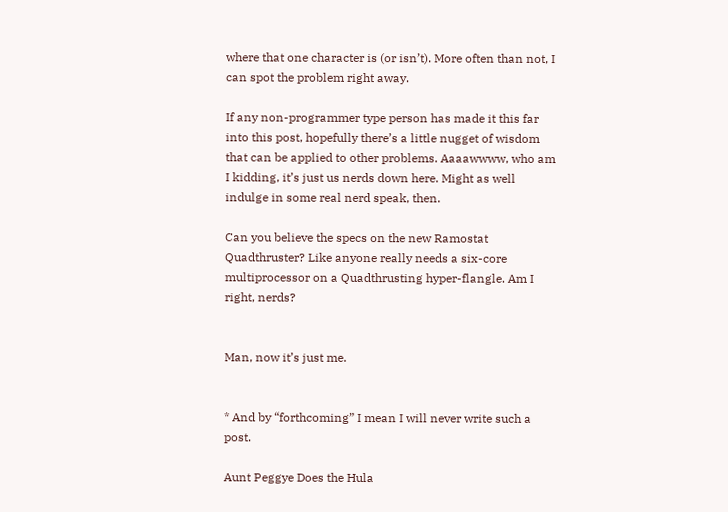where that one character is (or isn’t). More often than not, I can spot the problem right away.

If any non-programmer type person has made it this far into this post, hopefully there’s a little nugget of wisdom that can be applied to other problems. Aaaawwww, who am I kidding, it’s just us nerds down here. Might as well indulge in some real nerd speak, then.

Can you believe the specs on the new Ramostat Quadthruster? Like anyone really needs a six-core multiprocessor on a Quadthrusting hyper-flangle. Am I right, nerds?


Man, now it’s just me.


* And by “forthcoming” I mean I will never write such a post.

Aunt Peggye Does the Hula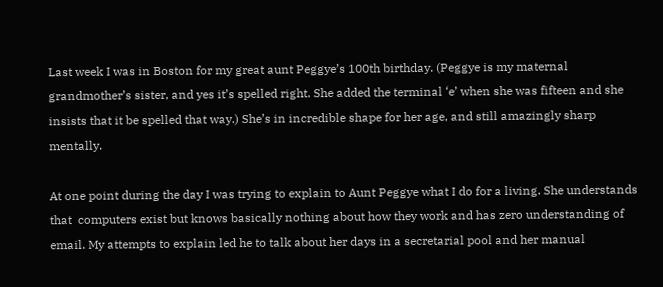Last week I was in Boston for my great aunt Peggye’s 100th birthday. (Peggye is my maternal grandmother’s sister, and yes it’s spelled right. She added the terminal ‘e’ when she was fifteen and she insists that it be spelled that way.) She’s in incredible shape for her age, and still amazingly sharp mentally.

At one point during the day I was trying to explain to Aunt Peggye what I do for a living. She understands that  computers exist but knows basically nothing about how they work and has zero understanding of email. My attempts to explain led he to talk about her days in a secretarial pool and her manual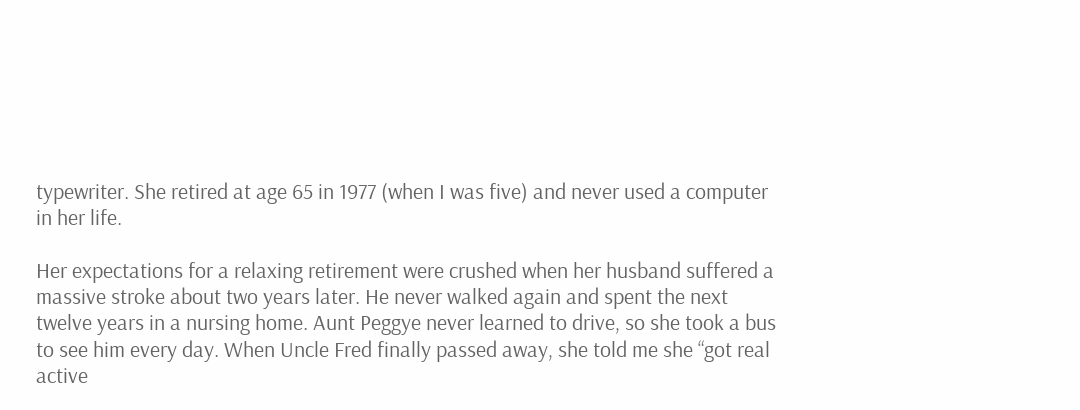typewriter. She retired at age 65 in 1977 (when I was five) and never used a computer in her life.

Her expectations for a relaxing retirement were crushed when her husband suffered a massive stroke about two years later. He never walked again and spent the next twelve years in a nursing home. Aunt Peggye never learned to drive, so she took a bus to see him every day. When Uncle Fred finally passed away, she told me she “got real active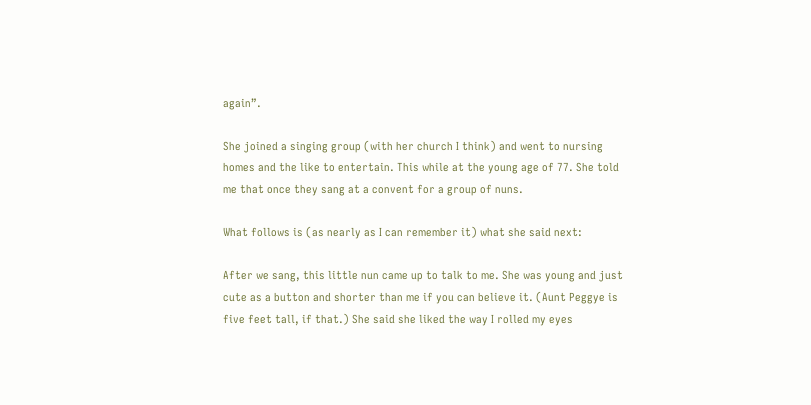again”.

She joined a singing group (with her church I think) and went to nursing homes and the like to entertain. This while at the young age of 77. She told me that once they sang at a convent for a group of nuns.

What follows is (as nearly as I can remember it) what she said next:

After we sang, this little nun came up to talk to me. She was young and just cute as a button and shorter than me if you can believe it. (Aunt Peggye is five feet tall, if that.) She said she liked the way I rolled my eyes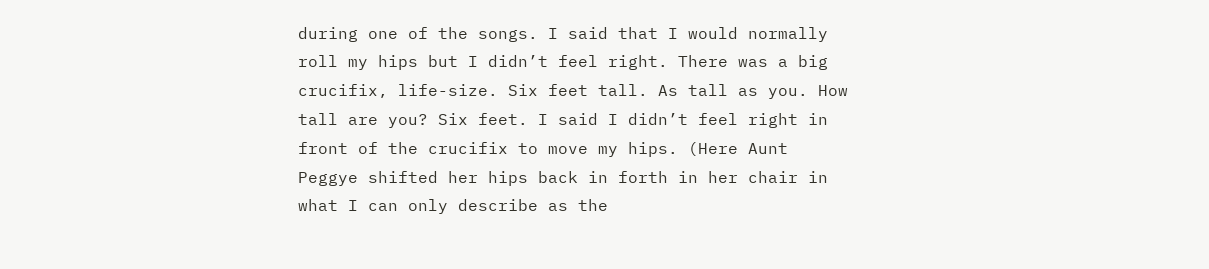during one of the songs. I said that I would normally roll my hips but I didn’t feel right. There was a big crucifix, life-size. Six feet tall. As tall as you. How tall are you? Six feet. I said I didn’t feel right in front of the crucifix to move my hips. (Here Aunt Peggye shifted her hips back in forth in her chair in what I can only describe as the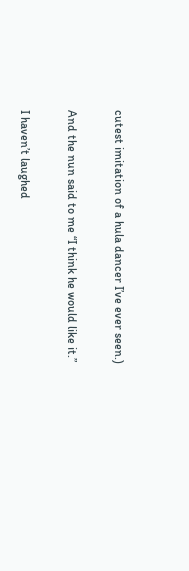cutest imitation of a hula dancer I’ve ever seen.)

And the nun said to me “I think he would like it.”

I haven’t laughed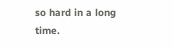so hard in a long time.